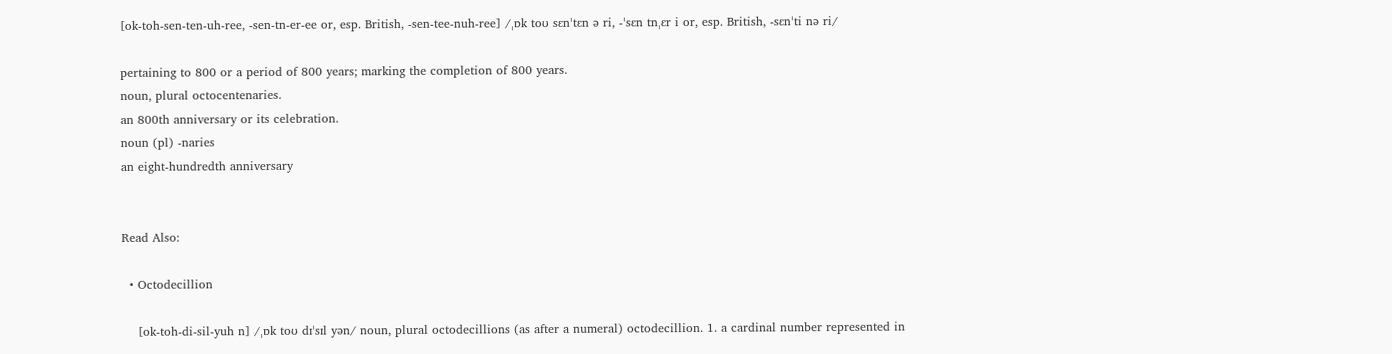[ok-toh-sen-ten-uh-ree, -sen-tn-er-ee or, esp. British, -sen-tee-nuh-ree] /ˌɒk toʊ sɛnˈtɛn ə ri, -ˈsɛn tnˌɛr i or, esp. British, -sɛnˈti nə ri/

pertaining to 800 or a period of 800 years; marking the completion of 800 years.
noun, plural octocentenaries.
an 800th anniversary or its celebration.
noun (pl) -naries
an eight-hundredth anniversary


Read Also:

  • Octodecillion

    [ok-toh-di-sil-yuh n] /ˌɒk toʊ dɪˈsɪl yən/ noun, plural octodecillions (as after a numeral) octodecillion. 1. a cardinal number represented in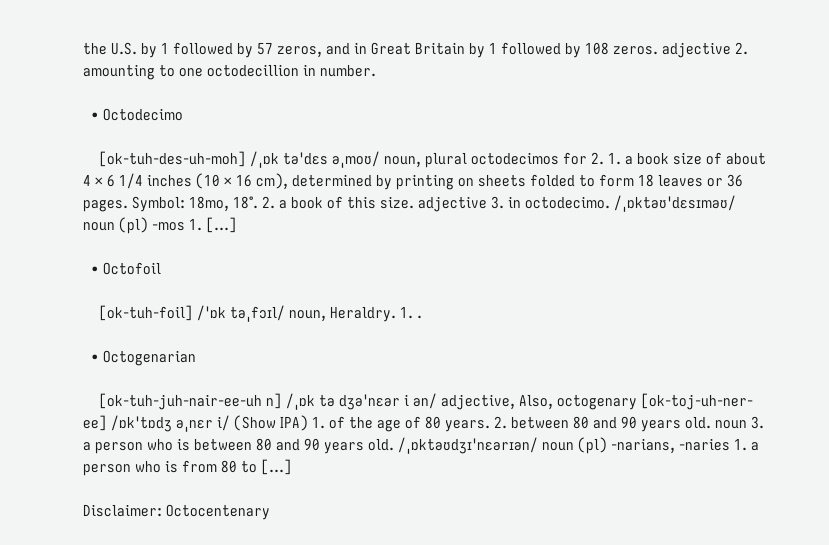the U.S. by 1 followed by 57 zeros, and in Great Britain by 1 followed by 108 zeros. adjective 2. amounting to one octodecillion in number.

  • Octodecimo

    [ok-tuh-des-uh-moh] /ˌɒk təˈdɛs əˌmoʊ/ noun, plural octodecimos for 2. 1. a book size of about 4 × 6 1/4 inches (10 × 16 cm), determined by printing on sheets folded to form 18 leaves or 36 pages. Symbol: 18mo, 18°. 2. a book of this size. adjective 3. in octodecimo. /ˌɒktəʊˈdɛsɪməʊ/ noun (pl) -mos 1. […]

  • Octofoil

    [ok-tuh-foil] /ˈɒk təˌfɔɪl/ noun, Heraldry. 1. .

  • Octogenarian

    [ok-tuh-juh-nair-ee-uh n] /ˌɒk tə dʒəˈnɛər i ən/ adjective, Also, octogenary [ok-toj-uh-ner-ee] /ɒkˈtɒdʒ əˌnɛr i/ (Show IPA) 1. of the age of 80 years. 2. between 80 and 90 years old. noun 3. a person who is between 80 and 90 years old. /ˌɒktəʊdʒɪˈnɛərɪən/ noun (pl) -narians, -naries 1. a person who is from 80 to […]

Disclaimer: Octocentenary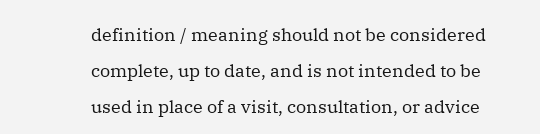definition / meaning should not be considered complete, up to date, and is not intended to be used in place of a visit, consultation, or advice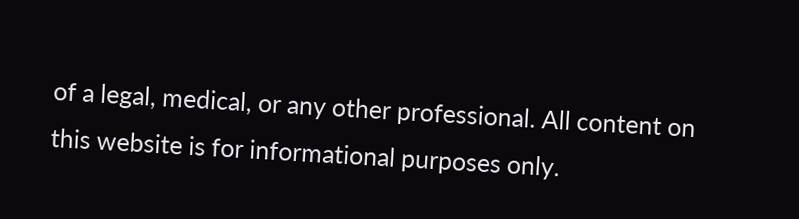of a legal, medical, or any other professional. All content on this website is for informational purposes only.